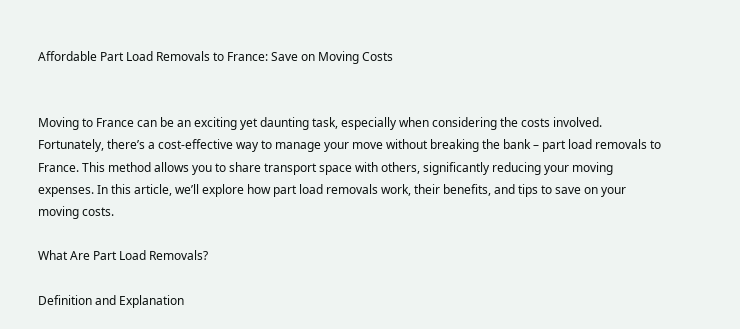Affordable Part Load Removals to France: Save on Moving Costs


Moving to France can be an exciting yet daunting task, especially when considering the costs involved. Fortunately, there’s a cost-effective way to manage your move without breaking the bank – part load removals to France. This method allows you to share transport space with others, significantly reducing your moving expenses. In this article, we’ll explore how part load removals work, their benefits, and tips to save on your moving costs.

What Are Part Load Removals?

Definition and Explanation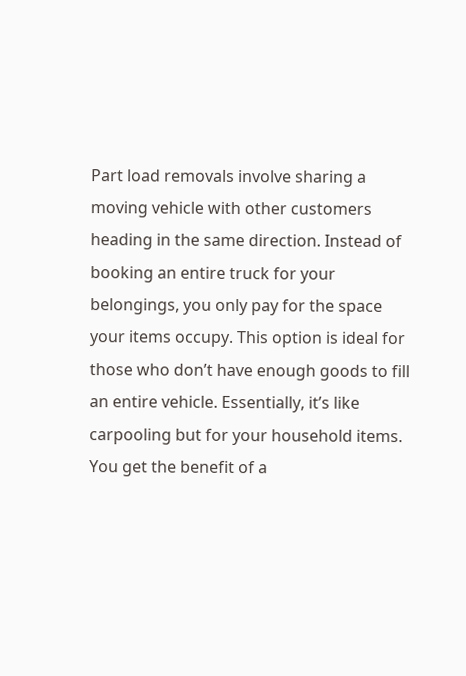Part load removals involve sharing a moving vehicle with other customers heading in the same direction. Instead of booking an entire truck for your belongings, you only pay for the space your items occupy. This option is ideal for those who don’t have enough goods to fill an entire vehicle. Essentially, it’s like carpooling but for your household items. You get the benefit of a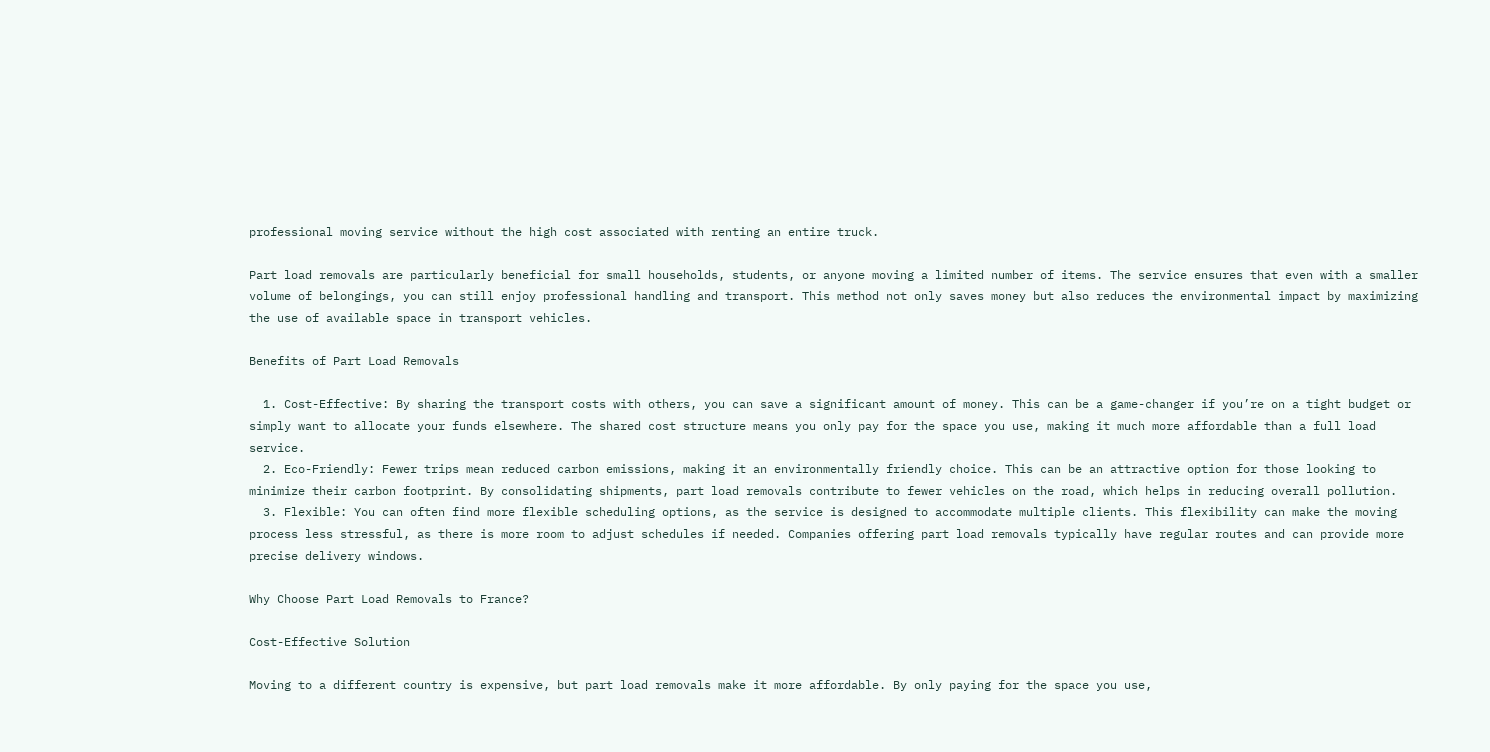professional moving service without the high cost associated with renting an entire truck.

Part load removals are particularly beneficial for small households, students, or anyone moving a limited number of items. The service ensures that even with a smaller volume of belongings, you can still enjoy professional handling and transport. This method not only saves money but also reduces the environmental impact by maximizing the use of available space in transport vehicles.

Benefits of Part Load Removals

  1. Cost-Effective: By sharing the transport costs with others, you can save a significant amount of money. This can be a game-changer if you’re on a tight budget or simply want to allocate your funds elsewhere. The shared cost structure means you only pay for the space you use, making it much more affordable than a full load service.
  2. Eco-Friendly: Fewer trips mean reduced carbon emissions, making it an environmentally friendly choice. This can be an attractive option for those looking to minimize their carbon footprint. By consolidating shipments, part load removals contribute to fewer vehicles on the road, which helps in reducing overall pollution.
  3. Flexible: You can often find more flexible scheduling options, as the service is designed to accommodate multiple clients. This flexibility can make the moving process less stressful, as there is more room to adjust schedules if needed. Companies offering part load removals typically have regular routes and can provide more precise delivery windows.

Why Choose Part Load Removals to France?

Cost-Effective Solution

Moving to a different country is expensive, but part load removals make it more affordable. By only paying for the space you use,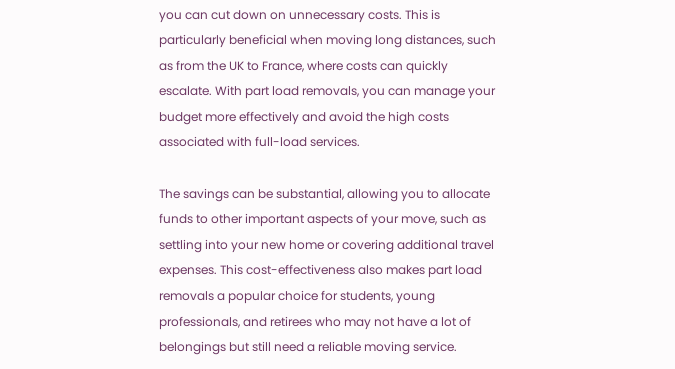you can cut down on unnecessary costs. This is particularly beneficial when moving long distances, such as from the UK to France, where costs can quickly escalate. With part load removals, you can manage your budget more effectively and avoid the high costs associated with full-load services.

The savings can be substantial, allowing you to allocate funds to other important aspects of your move, such as settling into your new home or covering additional travel expenses. This cost-effectiveness also makes part load removals a popular choice for students, young professionals, and retirees who may not have a lot of belongings but still need a reliable moving service.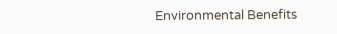Environmental Benefits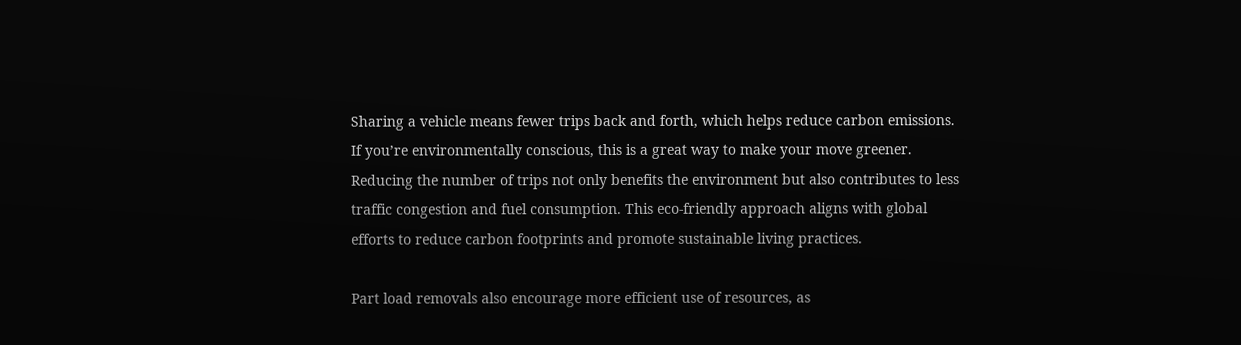Sharing a vehicle means fewer trips back and forth, which helps reduce carbon emissions. If you’re environmentally conscious, this is a great way to make your move greener. Reducing the number of trips not only benefits the environment but also contributes to less traffic congestion and fuel consumption. This eco-friendly approach aligns with global efforts to reduce carbon footprints and promote sustainable living practices.

Part load removals also encourage more efficient use of resources, as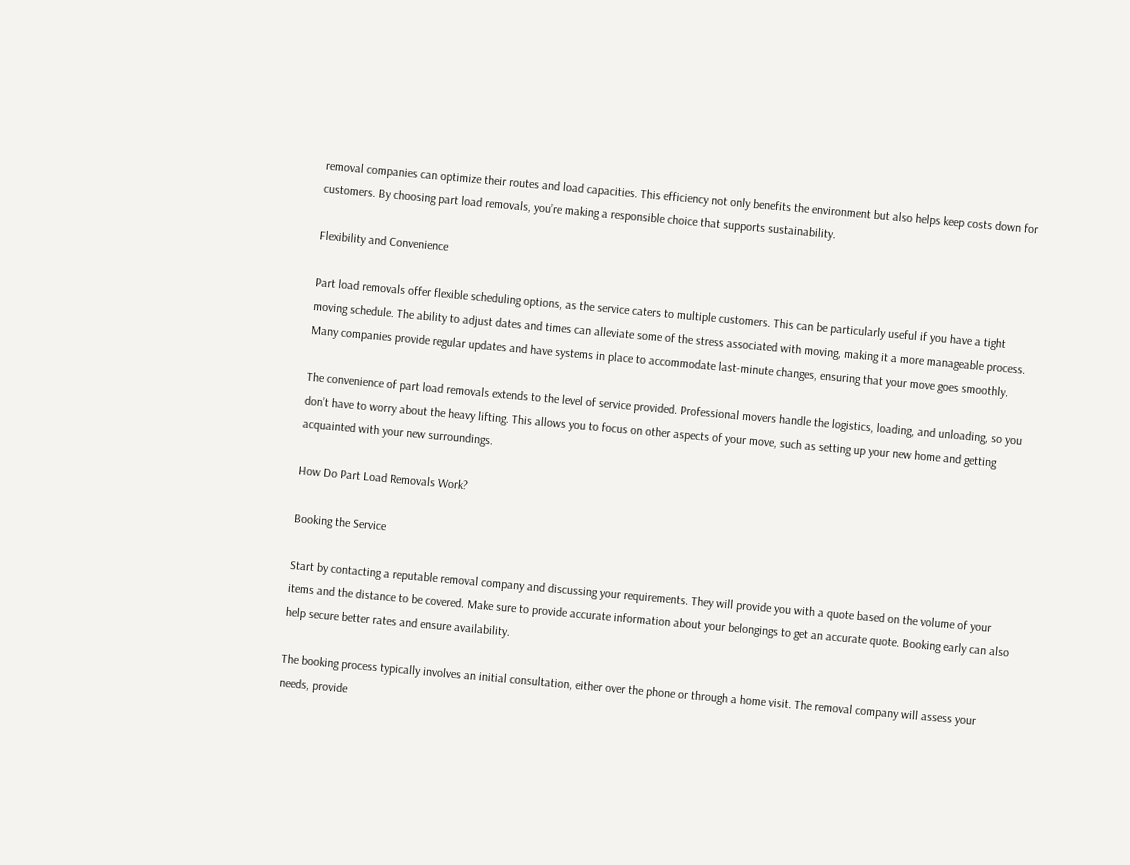removal companies can optimize their routes and load capacities. This efficiency not only benefits the environment but also helps keep costs down for customers. By choosing part load removals, you’re making a responsible choice that supports sustainability.

Flexibility and Convenience

Part load removals offer flexible scheduling options, as the service caters to multiple customers. This can be particularly useful if you have a tight moving schedule. The ability to adjust dates and times can alleviate some of the stress associated with moving, making it a more manageable process. Many companies provide regular updates and have systems in place to accommodate last-minute changes, ensuring that your move goes smoothly.

The convenience of part load removals extends to the level of service provided. Professional movers handle the logistics, loading, and unloading, so you don’t have to worry about the heavy lifting. This allows you to focus on other aspects of your move, such as setting up your new home and getting acquainted with your new surroundings.

How Do Part Load Removals Work?

Booking the Service

Start by contacting a reputable removal company and discussing your requirements. They will provide you with a quote based on the volume of your items and the distance to be covered. Make sure to provide accurate information about your belongings to get an accurate quote. Booking early can also help secure better rates and ensure availability.

The booking process typically involves an initial consultation, either over the phone or through a home visit. The removal company will assess your needs, provide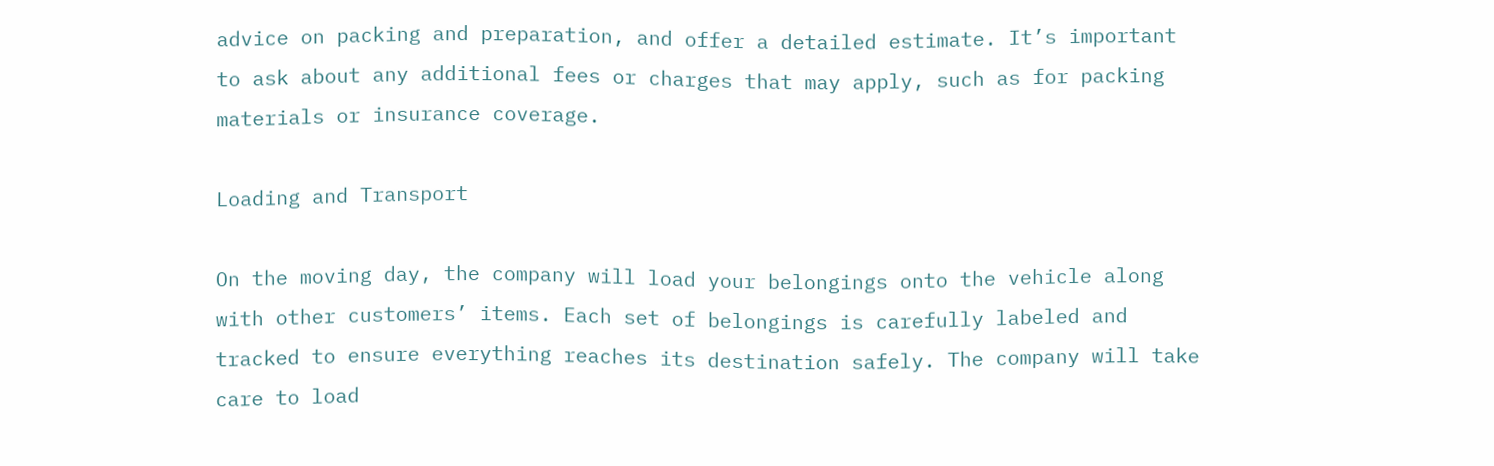advice on packing and preparation, and offer a detailed estimate. It’s important to ask about any additional fees or charges that may apply, such as for packing materials or insurance coverage.

Loading and Transport

On the moving day, the company will load your belongings onto the vehicle along with other customers’ items. Each set of belongings is carefully labeled and tracked to ensure everything reaches its destination safely. The company will take care to load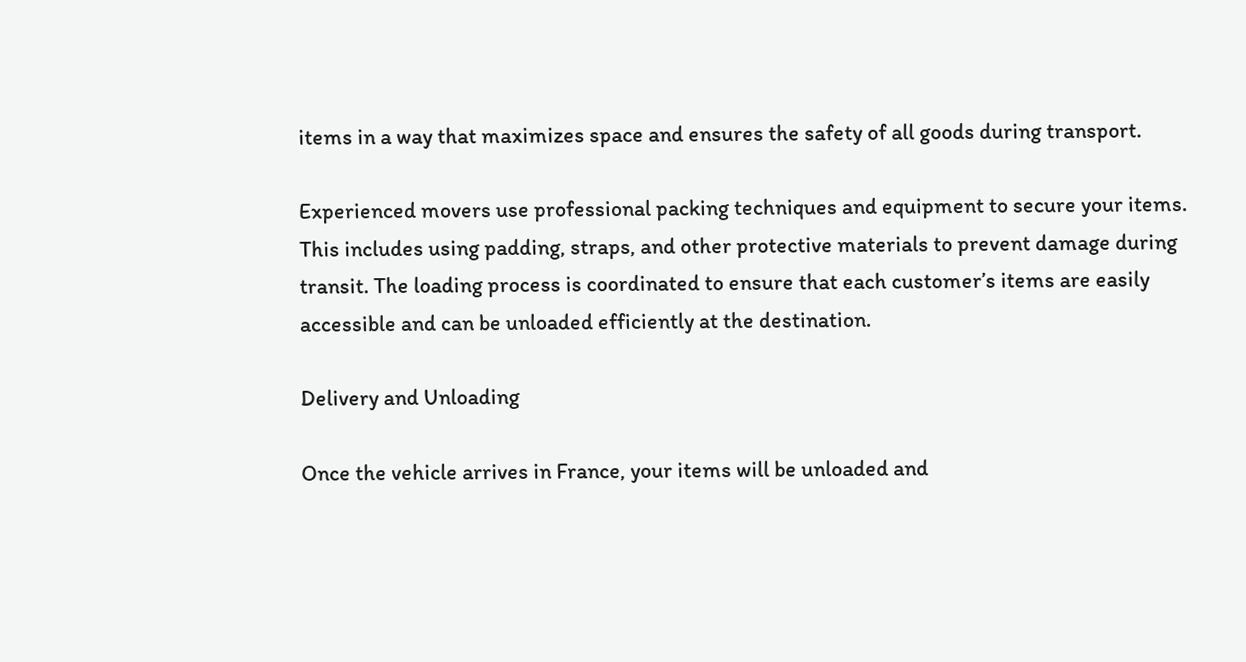items in a way that maximizes space and ensures the safety of all goods during transport.

Experienced movers use professional packing techniques and equipment to secure your items. This includes using padding, straps, and other protective materials to prevent damage during transit. The loading process is coordinated to ensure that each customer’s items are easily accessible and can be unloaded efficiently at the destination.

Delivery and Unloading

Once the vehicle arrives in France, your items will be unloaded and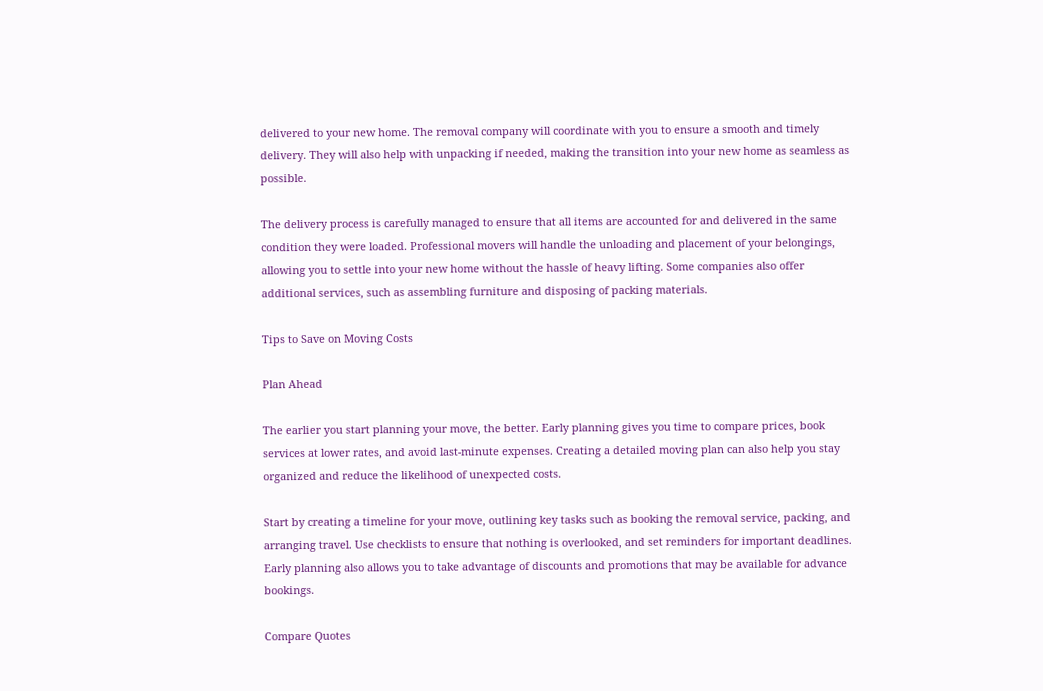delivered to your new home. The removal company will coordinate with you to ensure a smooth and timely delivery. They will also help with unpacking if needed, making the transition into your new home as seamless as possible.

The delivery process is carefully managed to ensure that all items are accounted for and delivered in the same condition they were loaded. Professional movers will handle the unloading and placement of your belongings, allowing you to settle into your new home without the hassle of heavy lifting. Some companies also offer additional services, such as assembling furniture and disposing of packing materials.

Tips to Save on Moving Costs

Plan Ahead

The earlier you start planning your move, the better. Early planning gives you time to compare prices, book services at lower rates, and avoid last-minute expenses. Creating a detailed moving plan can also help you stay organized and reduce the likelihood of unexpected costs.

Start by creating a timeline for your move, outlining key tasks such as booking the removal service, packing, and arranging travel. Use checklists to ensure that nothing is overlooked, and set reminders for important deadlines. Early planning also allows you to take advantage of discounts and promotions that may be available for advance bookings.

Compare Quotes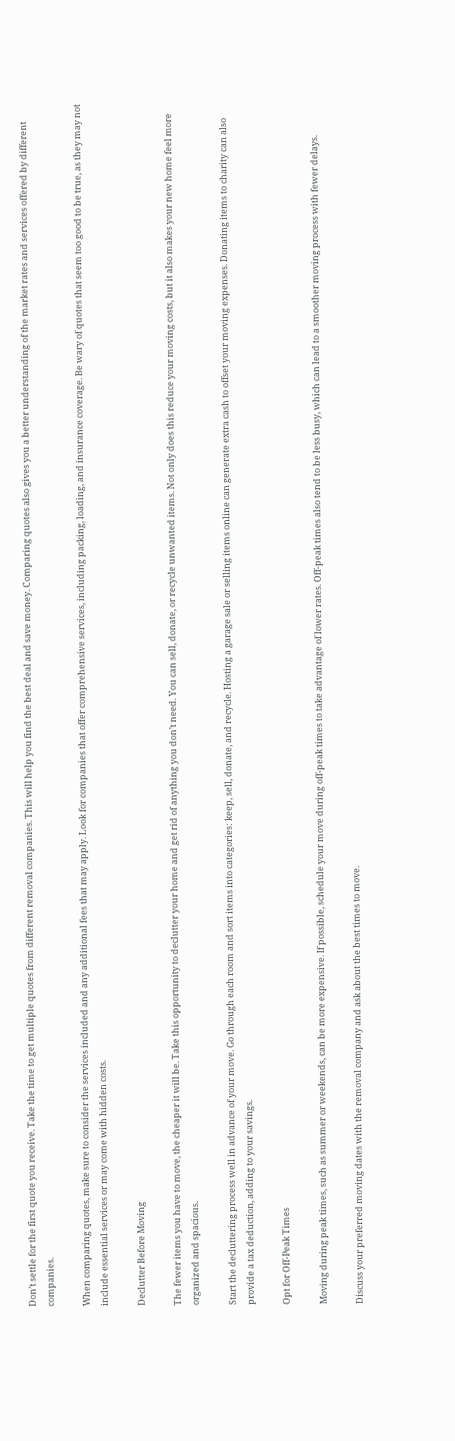Don’t settle for the first quote you receive. Take the time to get multiple quotes from different removal companies. This will help you find the best deal and save money. Comparing quotes also gives you a better understanding of the market rates and services offered by different companies.

When comparing quotes, make sure to consider the services included and any additional fees that may apply. Look for companies that offer comprehensive services, including packing, loading, and insurance coverage. Be wary of quotes that seem too good to be true, as they may not include essential services or may come with hidden costs.

Declutter Before Moving

The fewer items you have to move, the cheaper it will be. Take this opportunity to declutter your home and get rid of anything you don’t need. You can sell, donate, or recycle unwanted items. Not only does this reduce your moving costs, but it also makes your new home feel more organized and spacious.

Start the decluttering process well in advance of your move. Go through each room and sort items into categories: keep, sell, donate, and recycle. Hosting a garage sale or selling items online can generate extra cash to offset your moving expenses. Donating items to charity can also provide a tax deduction, adding to your savings.

Opt for Off-Peak Times

Moving during peak times, such as summer or weekends, can be more expensive. If possible, schedule your move during off-peak times to take advantage of lower rates. Off-peak times also tend to be less busy, which can lead to a smoother moving process with fewer delays.

Discuss your preferred moving dates with the removal company and ask about the best times to move.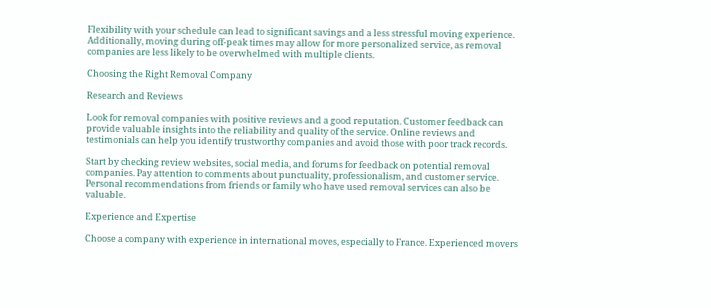Flexibility with your schedule can lead to significant savings and a less stressful moving experience. Additionally, moving during off-peak times may allow for more personalized service, as removal companies are less likely to be overwhelmed with multiple clients.

Choosing the Right Removal Company

Research and Reviews

Look for removal companies with positive reviews and a good reputation. Customer feedback can provide valuable insights into the reliability and quality of the service. Online reviews and testimonials can help you identify trustworthy companies and avoid those with poor track records.

Start by checking review websites, social media, and forums for feedback on potential removal companies. Pay attention to comments about punctuality, professionalism, and customer service. Personal recommendations from friends or family who have used removal services can also be valuable.

Experience and Expertise

Choose a company with experience in international moves, especially to France. Experienced movers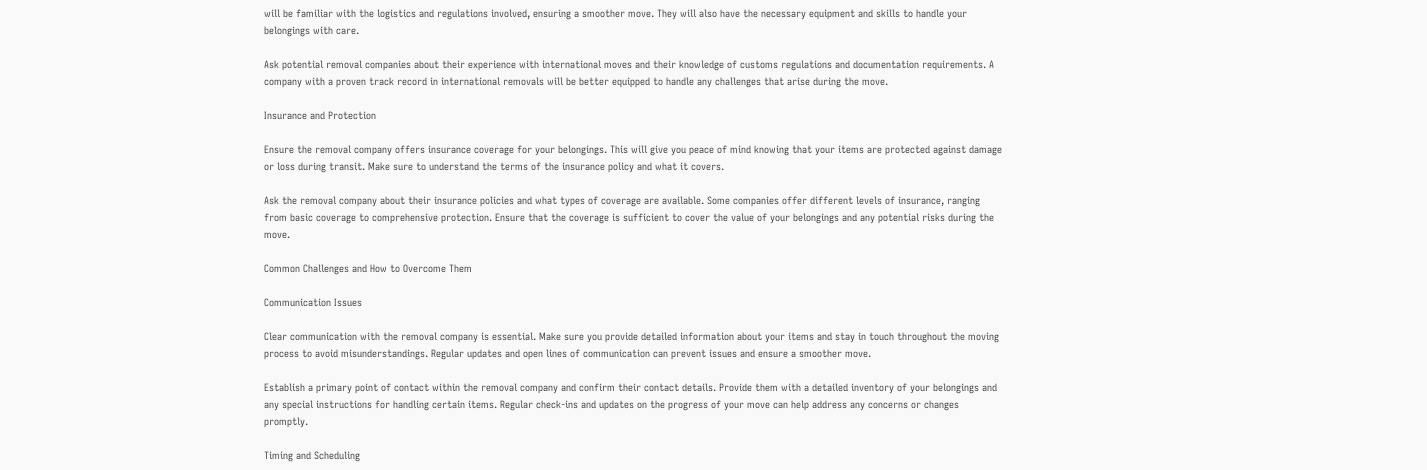will be familiar with the logistics and regulations involved, ensuring a smoother move. They will also have the necessary equipment and skills to handle your belongings with care.

Ask potential removal companies about their experience with international moves and their knowledge of customs regulations and documentation requirements. A company with a proven track record in international removals will be better equipped to handle any challenges that arise during the move.

Insurance and Protection

Ensure the removal company offers insurance coverage for your belongings. This will give you peace of mind knowing that your items are protected against damage or loss during transit. Make sure to understand the terms of the insurance policy and what it covers.

Ask the removal company about their insurance policies and what types of coverage are available. Some companies offer different levels of insurance, ranging from basic coverage to comprehensive protection. Ensure that the coverage is sufficient to cover the value of your belongings and any potential risks during the move.

Common Challenges and How to Overcome Them

Communication Issues

Clear communication with the removal company is essential. Make sure you provide detailed information about your items and stay in touch throughout the moving process to avoid misunderstandings. Regular updates and open lines of communication can prevent issues and ensure a smoother move.

Establish a primary point of contact within the removal company and confirm their contact details. Provide them with a detailed inventory of your belongings and any special instructions for handling certain items. Regular check-ins and updates on the progress of your move can help address any concerns or changes promptly.

Timing and Scheduling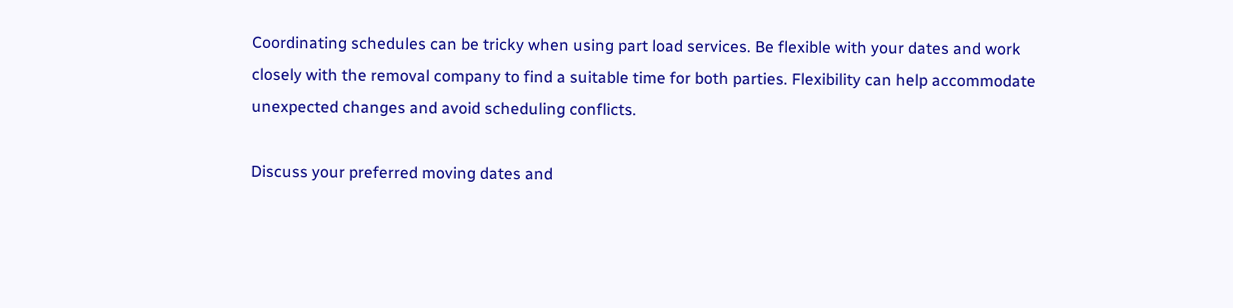Coordinating schedules can be tricky when using part load services. Be flexible with your dates and work closely with the removal company to find a suitable time for both parties. Flexibility can help accommodate unexpected changes and avoid scheduling conflicts.

Discuss your preferred moving dates and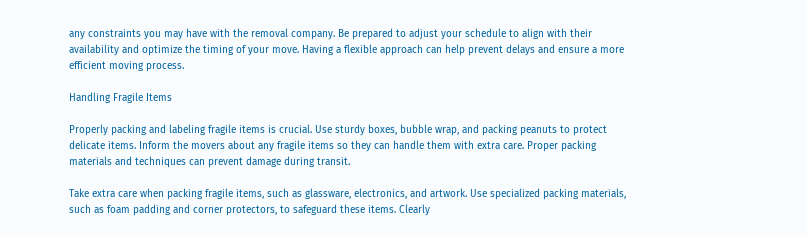any constraints you may have with the removal company. Be prepared to adjust your schedule to align with their availability and optimize the timing of your move. Having a flexible approach can help prevent delays and ensure a more efficient moving process.

Handling Fragile Items

Properly packing and labeling fragile items is crucial. Use sturdy boxes, bubble wrap, and packing peanuts to protect delicate items. Inform the movers about any fragile items so they can handle them with extra care. Proper packing materials and techniques can prevent damage during transit.

Take extra care when packing fragile items, such as glassware, electronics, and artwork. Use specialized packing materials, such as foam padding and corner protectors, to safeguard these items. Clearly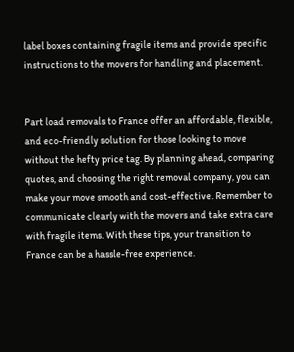label boxes containing fragile items and provide specific instructions to the movers for handling and placement.


Part load removals to France offer an affordable, flexible, and eco-friendly solution for those looking to move without the hefty price tag. By planning ahead, comparing quotes, and choosing the right removal company, you can make your move smooth and cost-effective. Remember to communicate clearly with the movers and take extra care with fragile items. With these tips, your transition to France can be a hassle-free experience.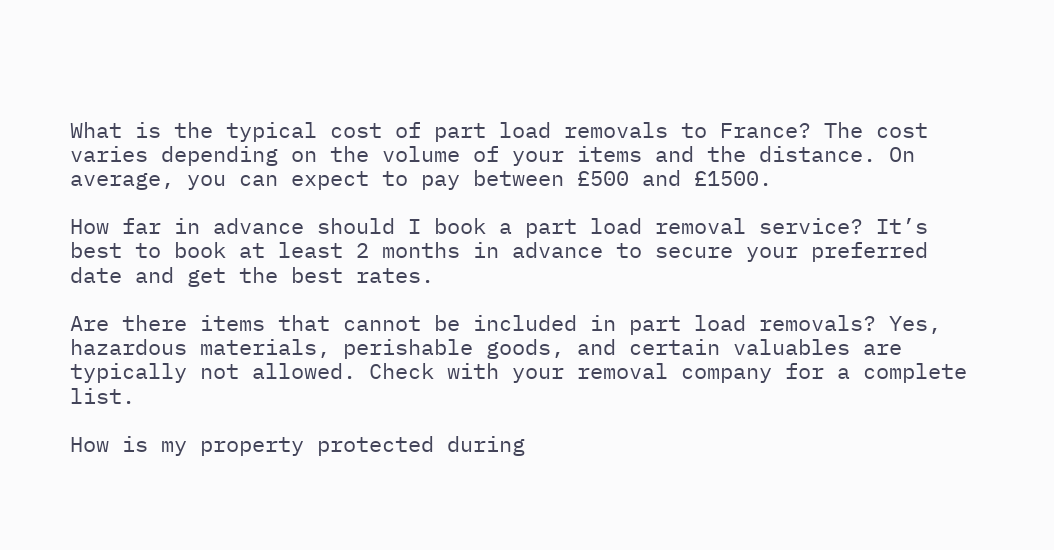What is the typical cost of part load removals to France? The cost varies depending on the volume of your items and the distance. On average, you can expect to pay between £500 and £1500.

How far in advance should I book a part load removal service? It’s best to book at least 2 months in advance to secure your preferred date and get the best rates.

Are there items that cannot be included in part load removals? Yes, hazardous materials, perishable goods, and certain valuables are typically not allowed. Check with your removal company for a complete list.

How is my property protected during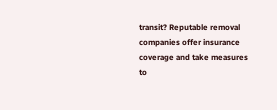transit? Reputable removal companies offer insurance coverage and take measures to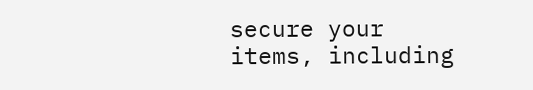secure your items, including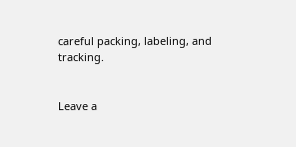careful packing, labeling, and tracking.


Leave a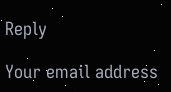Reply

Your email address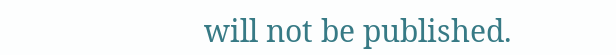will not be published.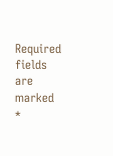Required fields are marked *